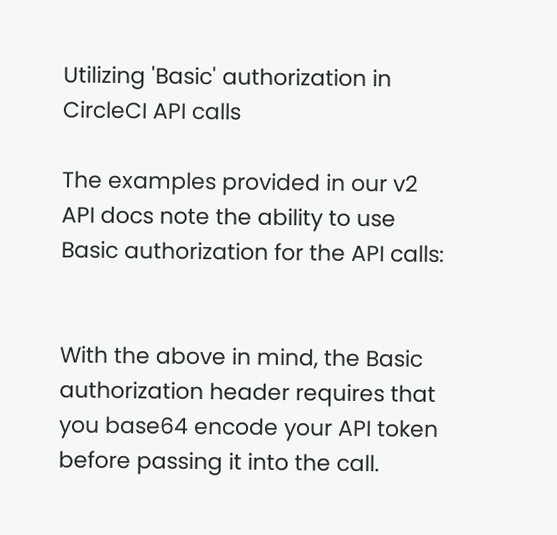Utilizing 'Basic' authorization in CircleCI API calls

The examples provided in our v2 API docs note the ability to use Basic authorization for the API calls:


With the above in mind, the Basic authorization header requires that you base64 encode your API token before passing it into the call.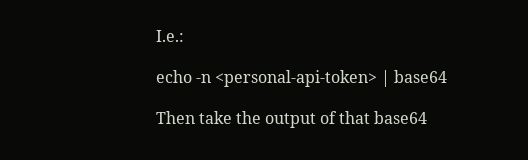I.e.:

echo -n <personal-api-token> | base64

Then take the output of that base64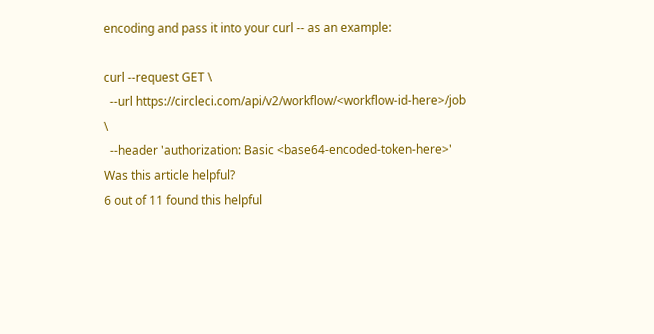encoding and pass it into your curl -- as an example:

curl --request GET \
  --url https://circleci.com/api/v2/workflow/<workflow-id-here>/job \
  --header 'authorization: Basic <base64-encoded-token-here>'
Was this article helpful?
6 out of 11 found this helpful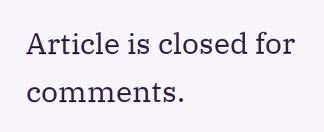Article is closed for comments.